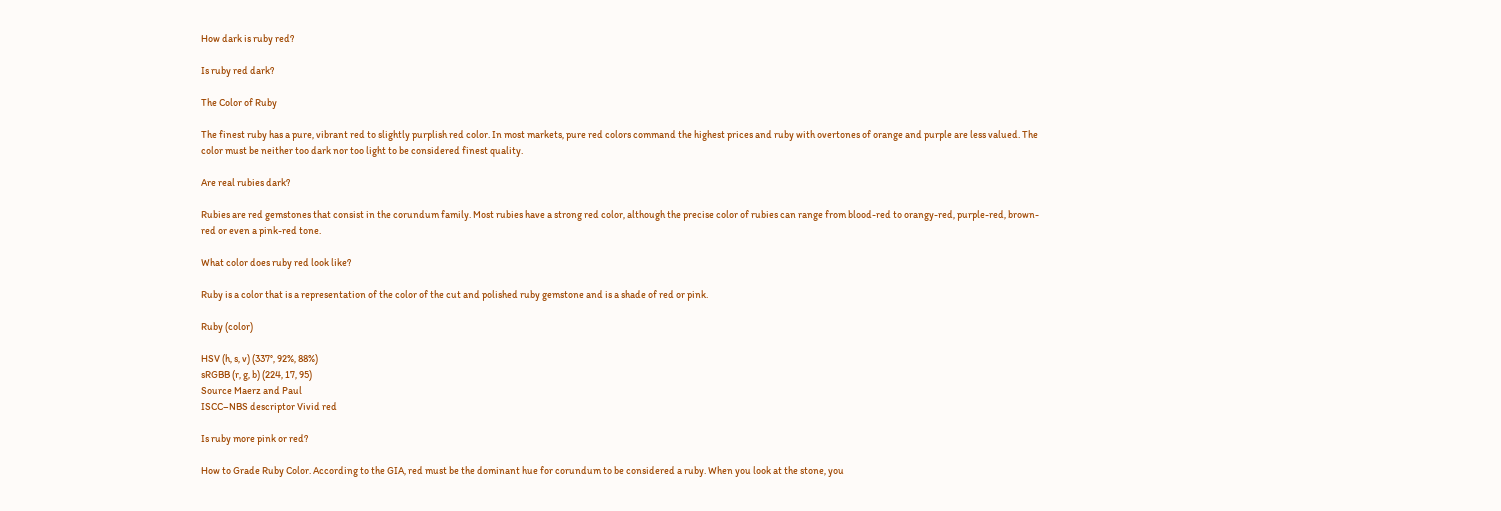How dark is ruby red?

Is ruby red dark?

The Color of Ruby

The finest ruby has a pure, vibrant red to slightly purplish red color. In most markets, pure red colors command the highest prices and ruby with overtones of orange and purple are less valued. The color must be neither too dark nor too light to be considered finest quality.

Are real rubies dark?

Rubies are red gemstones that consist in the corundum family. Most rubies have a strong red color, although the precise color of rubies can range from blood-red to orangy-red, purple-red, brown-red or even a pink-red tone.

What color does ruby red look like?

Ruby is a color that is a representation of the color of the cut and polished ruby gemstone and is a shade of red or pink.

Ruby (color)

HSV (h, s, v) (337°, 92%, 88%)
sRGBB (r, g, b) (224, 17, 95)
Source Maerz and Paul
ISCC–NBS descriptor Vivid red

Is ruby more pink or red?

How to Grade Ruby Color. According to the GIA, red must be the dominant hue for corundum to be considered a ruby. When you look at the stone, you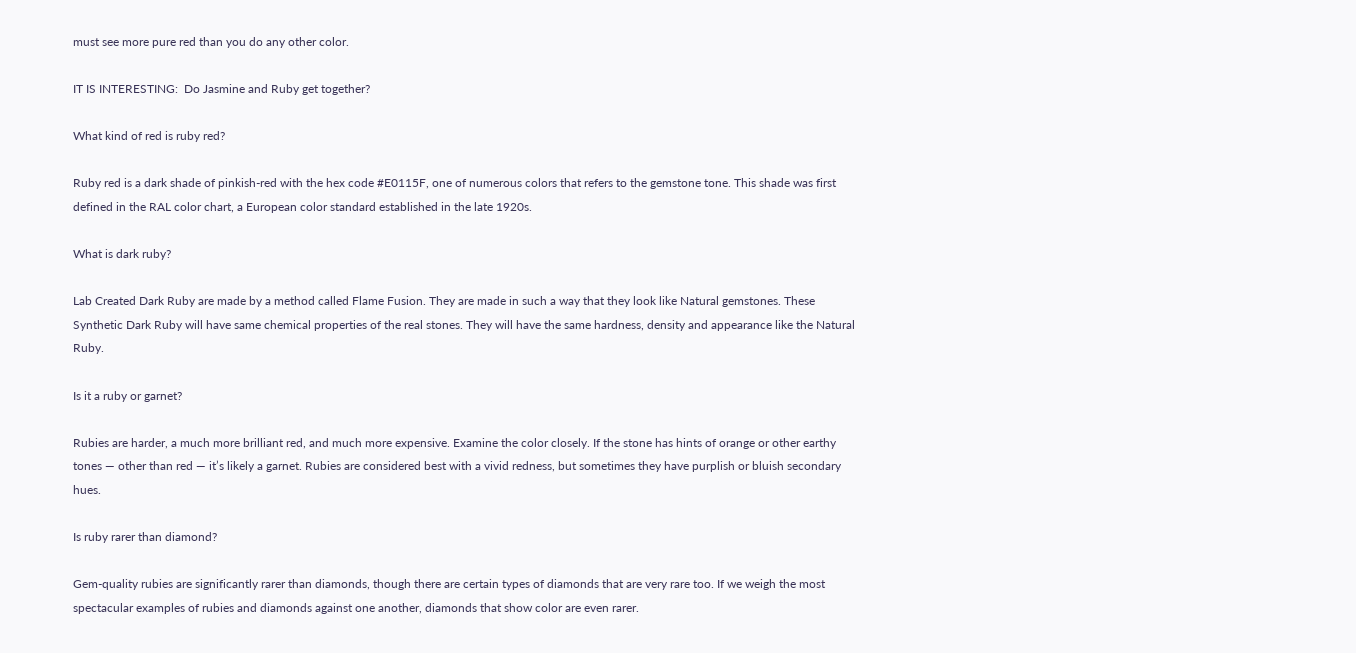must see more pure red than you do any other color.

IT IS INTERESTING:  Do Jasmine and Ruby get together?

What kind of red is ruby red?

Ruby red is a dark shade of pinkish-red with the hex code #E0115F, one of numerous colors that refers to the gemstone tone. This shade was first defined in the RAL color chart, a European color standard established in the late 1920s.

What is dark ruby?

Lab Created Dark Ruby are made by a method called Flame Fusion. They are made in such a way that they look like Natural gemstones. These Synthetic Dark Ruby will have same chemical properties of the real stones. They will have the same hardness, density and appearance like the Natural Ruby.

Is it a ruby or garnet?

Rubies are harder, a much more brilliant red, and much more expensive. Examine the color closely. If the stone has hints of orange or other earthy tones — other than red — it’s likely a garnet. Rubies are considered best with a vivid redness, but sometimes they have purplish or bluish secondary hues.

Is ruby rarer than diamond?

Gem-quality rubies are significantly rarer than diamonds, though there are certain types of diamonds that are very rare too. If we weigh the most spectacular examples of rubies and diamonds against one another, diamonds that show color are even rarer.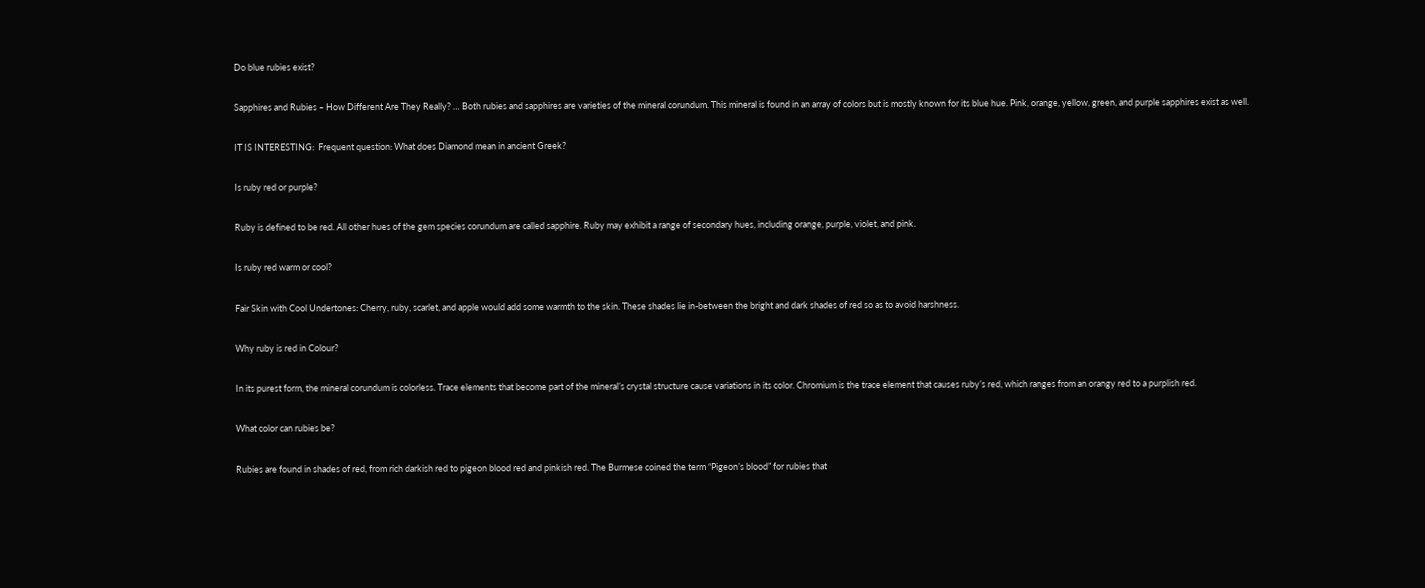Do blue rubies exist?

Sapphires and Rubies – How Different Are They Really? … Both rubies and sapphires are varieties of the mineral corundum. This mineral is found in an array of colors but is mostly known for its blue hue. Pink, orange, yellow, green, and purple sapphires exist as well.

IT IS INTERESTING:  Frequent question: What does Diamond mean in ancient Greek?

Is ruby red or purple?

Ruby is defined to be red. All other hues of the gem species corundum are called sapphire. Ruby may exhibit a range of secondary hues, including orange, purple, violet, and pink.

Is ruby red warm or cool?

Fair Skin with Cool Undertones: Cherry, ruby, scarlet, and apple would add some warmth to the skin. These shades lie in-between the bright and dark shades of red so as to avoid harshness.

Why ruby is red in Colour?

In its purest form, the mineral corundum is colorless. Trace elements that become part of the mineral’s crystal structure cause variations in its color. Chromium is the trace element that causes ruby’s red, which ranges from an orangy red to a purplish red.

What color can rubies be?

Rubies are found in shades of red, from rich darkish red to pigeon blood red and pinkish red. The Burmese coined the term “Pigeon’s blood” for rubies that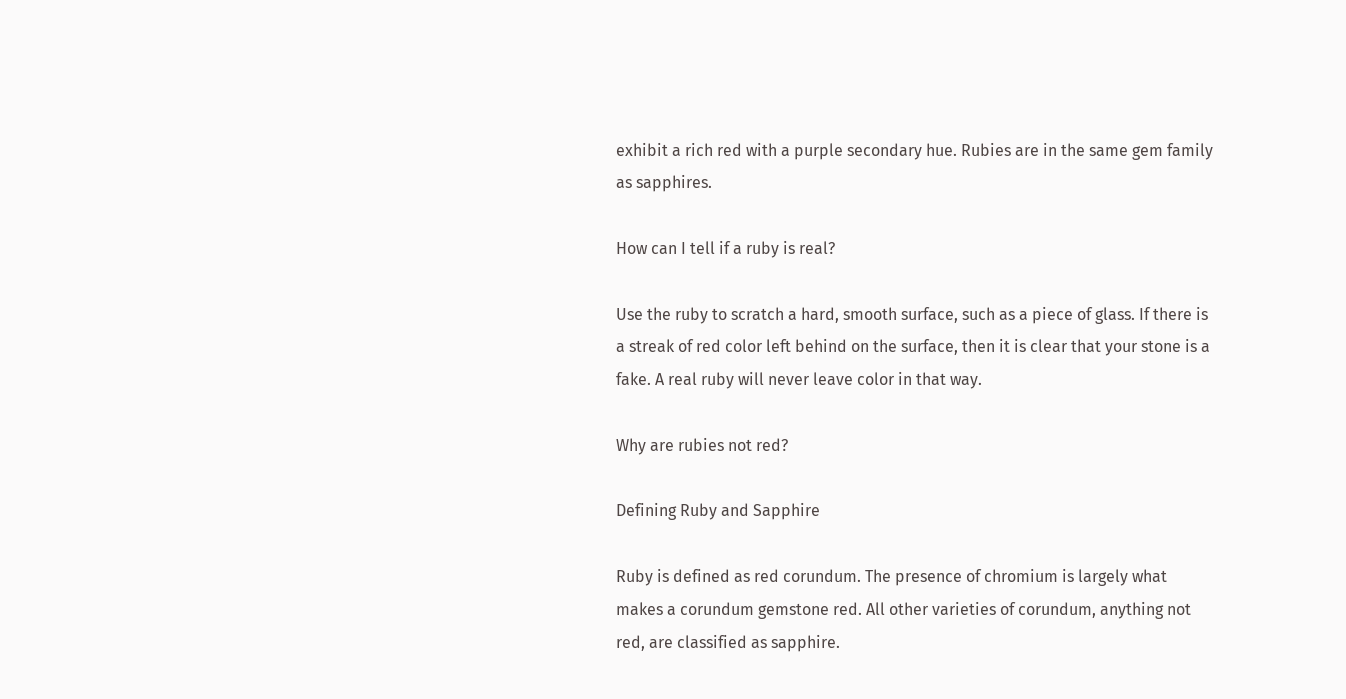exhibit a rich red with a purple secondary hue. Rubies are in the same gem family as sapphires.

How can I tell if a ruby is real?

Use the ruby to scratch a hard, smooth surface, such as a piece of glass. If there is a streak of red color left behind on the surface, then it is clear that your stone is a fake. A real ruby will never leave color in that way.

Why are rubies not red?

Defining Ruby and Sapphire

Ruby is defined as red corundum. The presence of chromium is largely what makes a corundum gemstone red. All other varieties of corundum, anything not red, are classified as sapphire.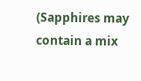(Sapphires may contain a mix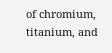of chromium, titanium, and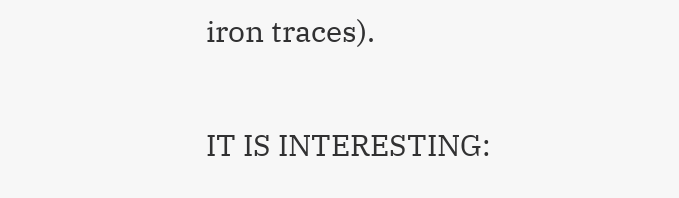iron traces).

IT IS INTERESTING: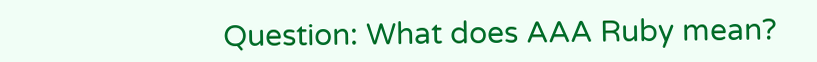Question: What does AAA Ruby mean?